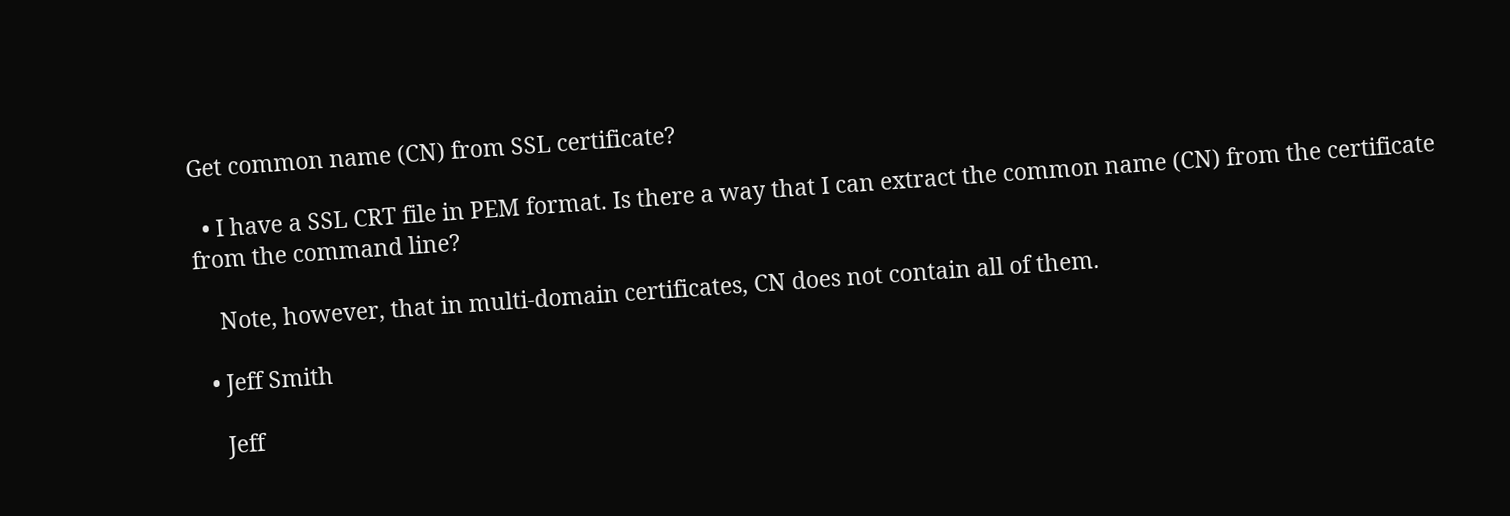Get common name (CN) from SSL certificate?

  • I have a SSL CRT file in PEM format. Is there a way that I can extract the common name (CN) from the certificate from the command line?

    Note, however, that in multi-domain certificates, CN does not contain all of them.

  • Jeff Smith

    Jeff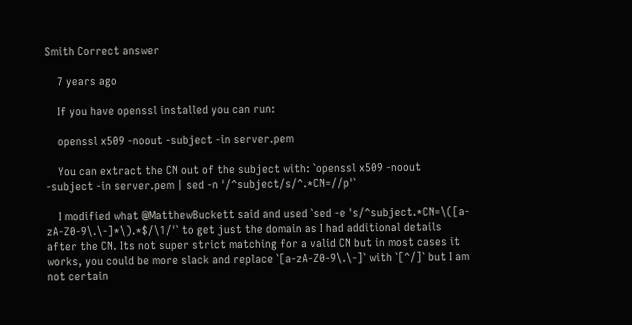Smith Correct answer

    7 years ago

    If you have openssl installed you can run:

    openssl x509 -noout -subject -in server.pem

    You can extract the CN out of the subject with: `openssl x509 -noout -subject -in server.pem | sed -n '/^subject/s/^.*CN=//p'`

    I modified what @MatthewBuckett said and used `sed -e 's/^subject.*CN=\([a-zA-Z0-9\.\-]*\).*$/\1/'` to get just the domain as I had additional details after the CN. Its not super strict matching for a valid CN but in most cases it works, you could be more slack and replace `[a-zA-Z0-9\.\-]` with `[^/]` but I am not certain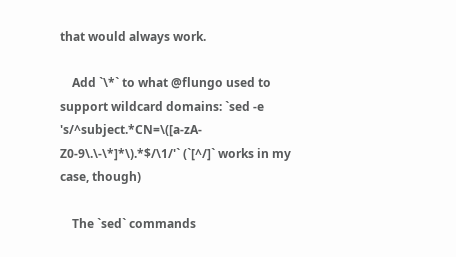that would always work.

    Add `\*` to what @flungo used to support wildcard domains: `sed -e 's/^subject.*CN=\([a-zA-Z0-9\.\-\*]*\).*$/\1/'` (`[^/]` works in my case, though)

    The `sed` commands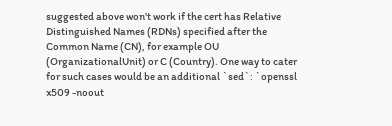suggested above won't work if the cert has Relative Distinguished Names (RDNs) specified after the Common Name (CN), for example OU (OrganizationalUnit) or C (Country). One way to cater for such cases would be an additional `sed`: `openssl x509 -noout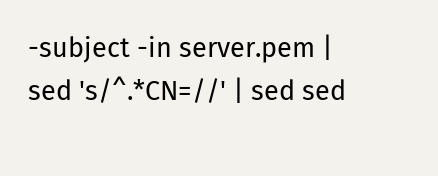-subject -in server.pem | sed 's/^.*CN=//' | sed sed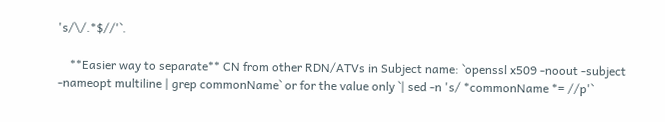's/\/.*$//'`.

    **Easier way to separate** CN from other RDN/ATVs in Subject name: `openssl x509 -noout -subject -nameopt multiline | grep commonName` or for the value only `| sed -n 's/ *commonName *= //p'`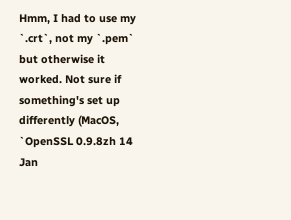Hmm, I had to use my `.crt`, not my `.pem` but otherwise it worked. Not sure if something's set up differently (MacOS, `OpenSSL 0.9.8zh 14 Jan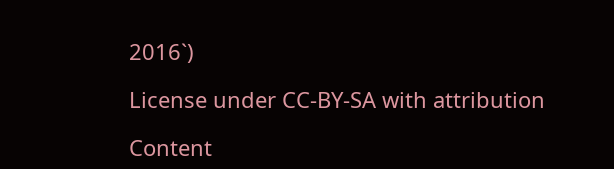2016`)

License under CC-BY-SA with attribution

Content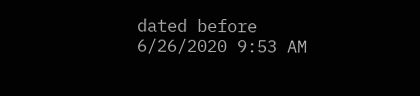dated before 6/26/2020 9:53 AM